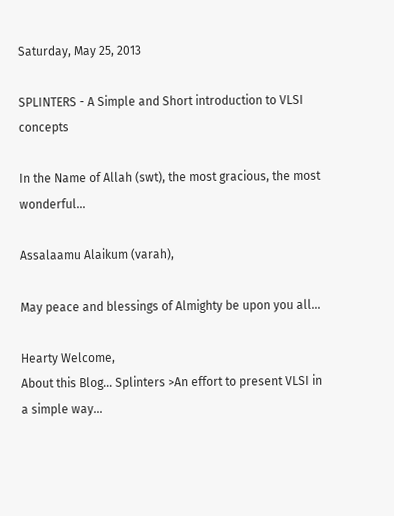Saturday, May 25, 2013

SPLINTERS - A Simple and Short introduction to VLSI concepts

In the Name of Allah (swt), the most gracious, the most wonderful...

Assalaamu Alaikum (varah),

May peace and blessings of Almighty be upon you all...

Hearty Welcome,
About this Blog... Splinters >An effort to present VLSI in a simple way...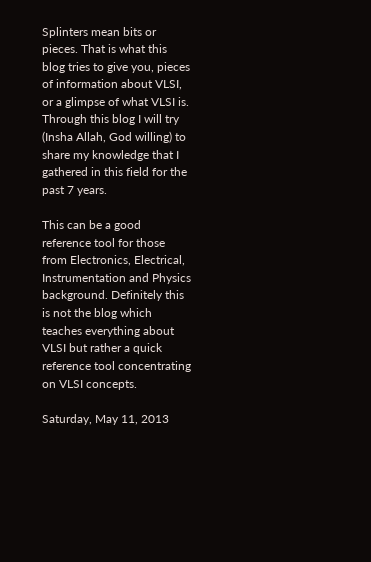Splinters mean bits or pieces. That is what this blog tries to give you, pieces of information about VLSI, or a glimpse of what VLSI is. Through this blog I will try (Insha Allah, God willing) to share my knowledge that I gathered in this field for the past 7 years.

This can be a good reference tool for those from Electronics, Electrical, Instrumentation and Physics background. Definitely this is not the blog which teaches everything about VLSI but rather a quick reference tool concentrating on VLSI concepts.

Saturday, May 11, 2013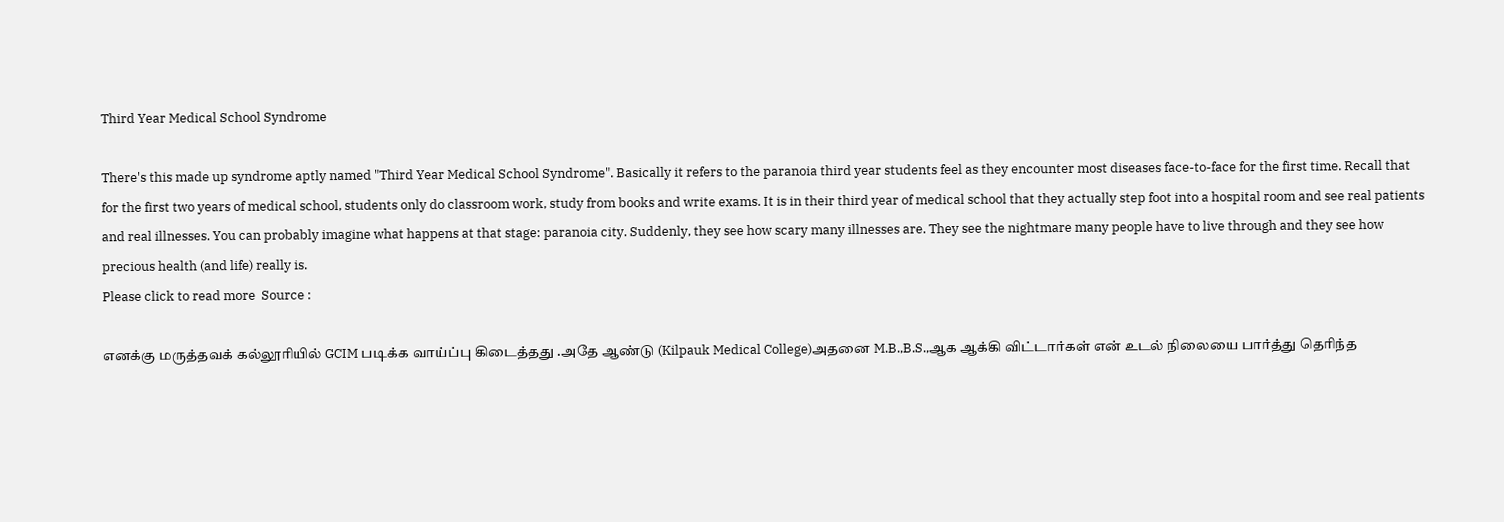Third Year Medical School Syndrome

There's this made up syndrome aptly named "Third Year Medical School Syndrome". Basically it refers to the paranoia third year students feel as they encounter most diseases face-to-face for the first time. Recall that for the first two years of medical school, students only do classroom work, study from books and write exams. It is in their third year of medical school that they actually step foot into a hospital room and see real patients and real illnesses. You can probably imagine what happens at that stage: paranoia city. Suddenly, they see how scary many illnesses are. They see the nightmare many people have to live through and they see how precious health (and life) really is.
Please click to read more  Source :

எனக்கு மருத்தவக் கல்லூரியில் GCIM படிக்க வாய்ப்பு கிடைத்தது .அதே ஆண்டு (Kilpauk Medical College)அதனை M.B.,B.S.,ஆக ஆக்கி விட்டார்கள் என் உடல் நிலையை பார்த்து தெரிந்த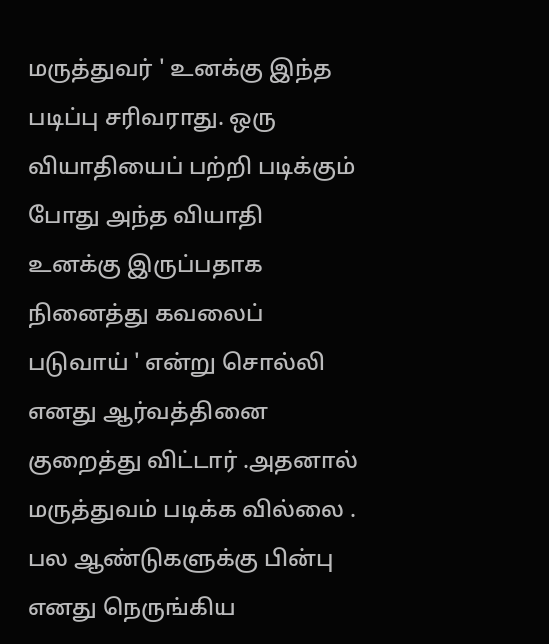மருத்துவர் ' உனக்கு இந்த படிப்பு சரிவராது. ஒரு வியாதியைப் பற்றி படிக்கும் போது அந்த வியாதி உனக்கு இருப்பதாக நினைத்து கவலைப் படுவாய் ' என்று சொல்லி எனது ஆர்வத்தினை குறைத்து விட்டார் .அதனால் மருத்துவம் படிக்க வில்லை .
பல ஆண்டுகளுக்கு பின்பு எனது நெருங்கிய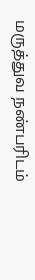மருத்துவ நண்பரிடம்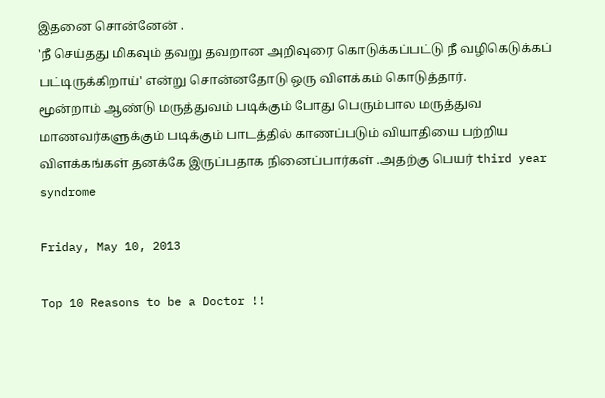இதனை சொன்னேன் .
'நீ செய்தது மிகவும் தவறு தவறான அறிவுரை கொடுக்கப்பட்டு நீ வழிகெடுக்கப் பட்டிருக்கிறாய்' என்று சொன்னதோடு ஒரு விளக்கம் கொடுத்தார்.
மூன்றாம் ஆண்டு மருத்துவம் படிக்கும் போது பெரும்பால மருத்துவ மாணவர்களுக்கும் படிக்கும் பாடத்தில் காணப்படும் வியாதியை பற்றிய விளக்கங்கள் தனக்கே இருப்பதாக நினைப்பார்கள் .அதற்கு பெயர் third year syndrome

Friday, May 10, 2013

Top 10 Reasons to be a Doctor !!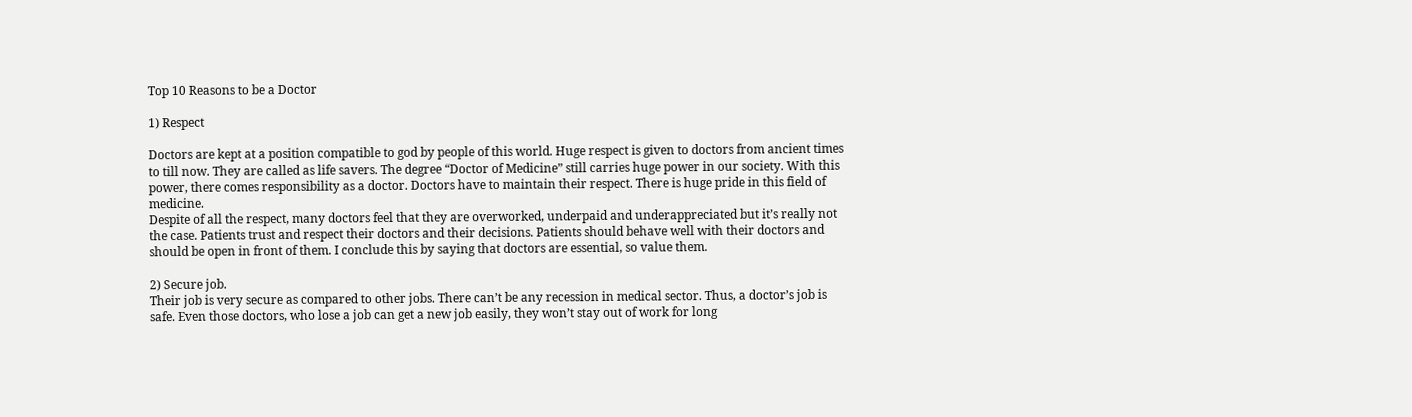Top 10 Reasons to be a Doctor

1) Respect

Doctors are kept at a position compatible to god by people of this world. Huge respect is given to doctors from ancient times to till now. They are called as life savers. The degree “Doctor of Medicine” still carries huge power in our society. With this power, there comes responsibility as a doctor. Doctors have to maintain their respect. There is huge pride in this field of medicine.
Despite of all the respect, many doctors feel that they are overworked, underpaid and underappreciated but it’s really not the case. Patients trust and respect their doctors and their decisions. Patients should behave well with their doctors and should be open in front of them. I conclude this by saying that doctors are essential, so value them.

2) Secure job.
Their job is very secure as compared to other jobs. There can’t be any recession in medical sector. Thus, a doctor’s job is safe. Even those doctors, who lose a job can get a new job easily, they won’t stay out of work for long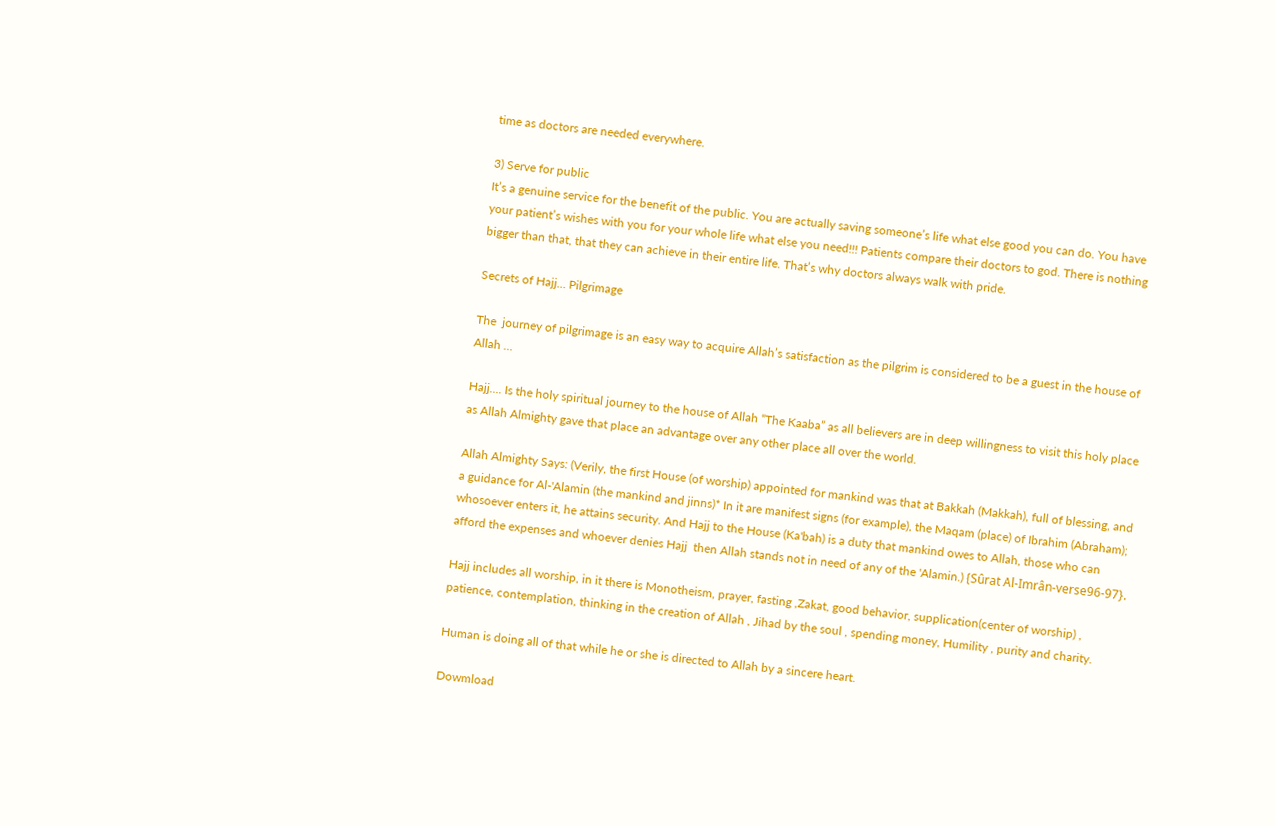time as doctors are needed everywhere.

3) Serve for public
It’s a genuine service for the benefit of the public. You are actually saving someone’s life what else good you can do. You have your patient’s wishes with you for your whole life what else you need!!! Patients compare their doctors to god. There is nothing bigger than that, that they can achieve in their entire life. That’s why doctors always walk with pride.

Secrets of Hajj… Pilgrimage

The  journey of pilgrimage is an easy way to acquire Allah’s satisfaction as the pilgrim is considered to be a guest in the house of Allah …

Hajj…. Is the holy spiritual journey to the house of Allah “The Kaaba” as all believers are in deep willingness to visit this holy place as Allah Almighty gave that place an advantage over any other place all over the world.

Allah Almighty Says: (Verily, the first House (of worship) appointed for mankind was that at Bakkah (Makkah), full of blessing, and a guidance for Al-'Alamin (the mankind and jinns)* In it are manifest signs (for example), the Maqam (place) of Ibrahim (Abraham); whosoever enters it, he attains security. And Hajj to the House (Ka'bah) is a duty that mankind owes to Allah, those who can afford the expenses and whoever denies Hajj  then Allah stands not in need of any of the 'Alamin.) {Sûrat Al-Imrân-verse96-97}.

Hajj includes all worship, in it there is Monotheism, prayer, fasting ,Zakat, good behavior, supplication(center of worship) , patience, contemplation, thinking in the creation of Allah , Jihad by the soul , spending money, Humility , purity and charity.

Human is doing all of that while he or she is directed to Allah by a sincere heart.

Dowmload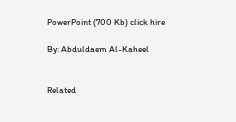PowerPoint (700 Kb) click hire

By: Abduldaem Al-Kaheel


Related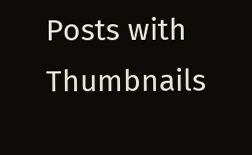Posts with Thumbnails